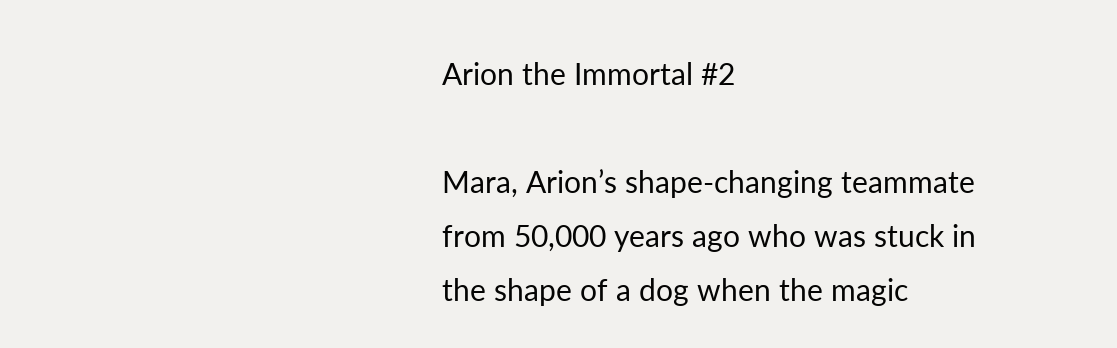Arion the Immortal #2

Mara, Arion’s shape-changing teammate from 50,000 years ago who was stuck in the shape of a dog when the magic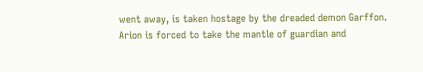went away, is taken hostage by the dreaded demon Garffon. Arion is forced to take the mantle of guardian and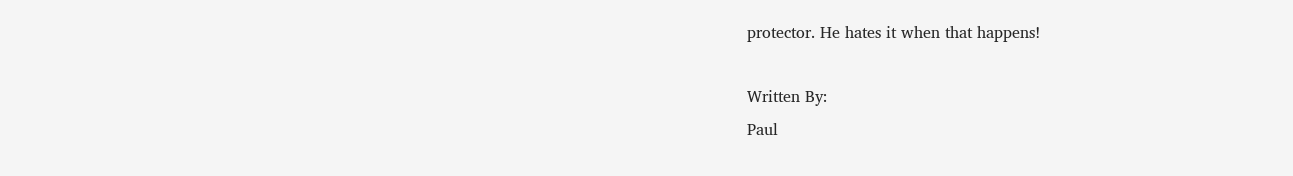protector. He hates it when that happens!

Written By:
Paul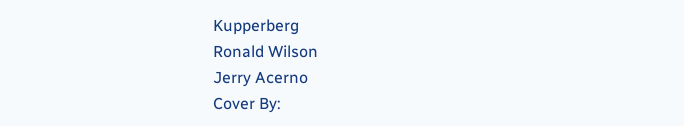Kupperberg
Ronald Wilson
Jerry Acerno
Cover By: